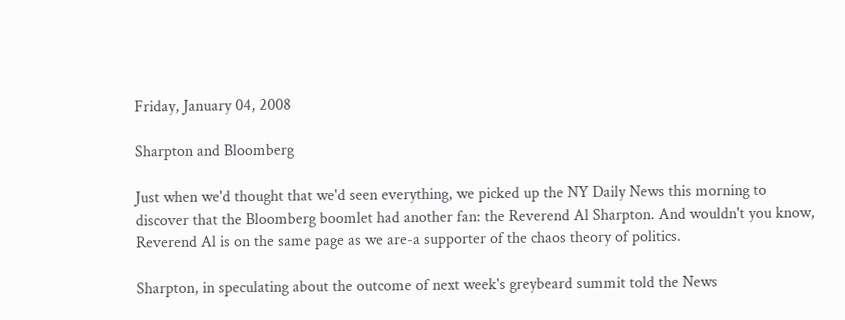Friday, January 04, 2008

Sharpton and Bloomberg

Just when we'd thought that we'd seen everything, we picked up the NY Daily News this morning to discover that the Bloomberg boomlet had another fan: the Reverend Al Sharpton. And wouldn't you know, Reverend Al is on the same page as we are-a supporter of the chaos theory of politics.

Sharpton, in speculating about the outcome of next week's greybeard summit told the News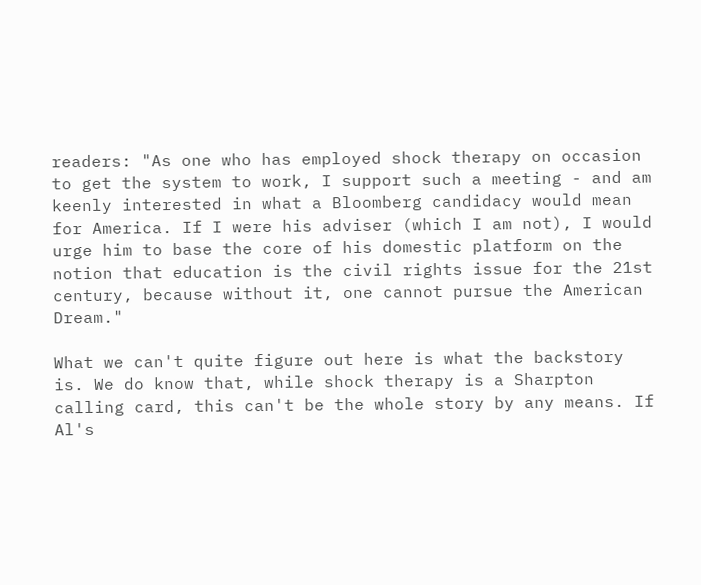readers: "As one who has employed shock therapy on occasion to get the system to work, I support such a meeting - and am keenly interested in what a Bloomberg candidacy would mean for America. If I were his adviser (which I am not), I would urge him to base the core of his domestic platform on the notion that education is the civil rights issue for the 21st century, because without it, one cannot pursue the American Dream."

What we can't quite figure out here is what the backstory is. We do know that, while shock therapy is a Sharpton calling card, this can't be the whole story by any means. If Al's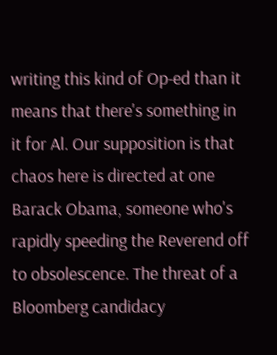writing this kind of Op-ed than it means that there's something in it for Al. Our supposition is that chaos here is directed at one Barack Obama, someone who's rapidly speeding the Reverend off to obsolescence. The threat of a Bloomberg candidacy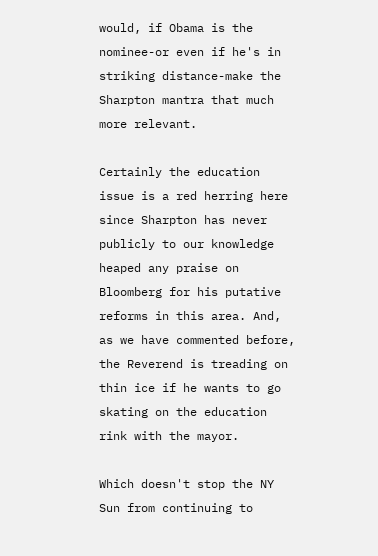would, if Obama is the nominee-or even if he's in striking distance-make the Sharpton mantra that much more relevant.

Certainly the education issue is a red herring here since Sharpton has never publicly to our knowledge heaped any praise on Bloomberg for his putative reforms in this area. And, as we have commented before, the Reverend is treading on thin ice if he wants to go skating on the education rink with the mayor.

Which doesn't stop the NY Sun from continuing to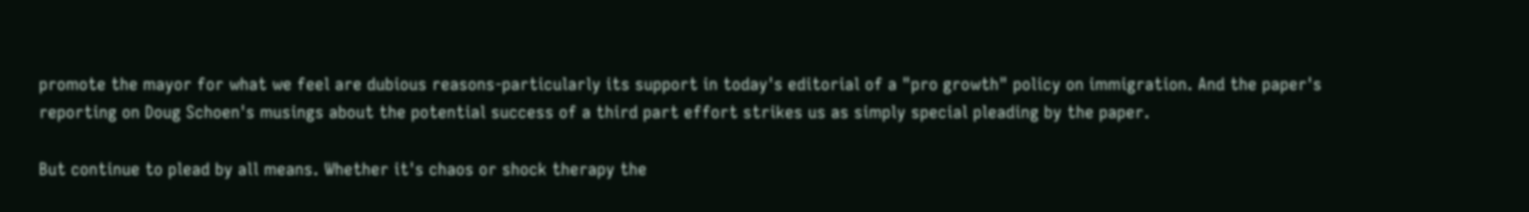promote the mayor for what we feel are dubious reasons-particularly its support in today's editorial of a "pro growth" policy on immigration. And the paper's reporting on Doug Schoen's musings about the potential success of a third part effort strikes us as simply special pleading by the paper.

But continue to plead by all means. Whether it's chaos or shock therapy the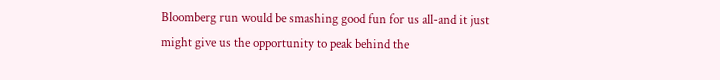Bloomberg run would be smashing good fun for us all-and it just might give us the opportunity to peak behind the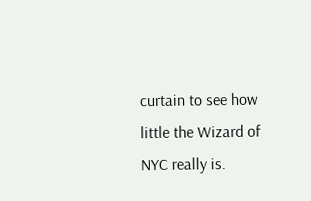curtain to see how little the Wizard of NYC really is.